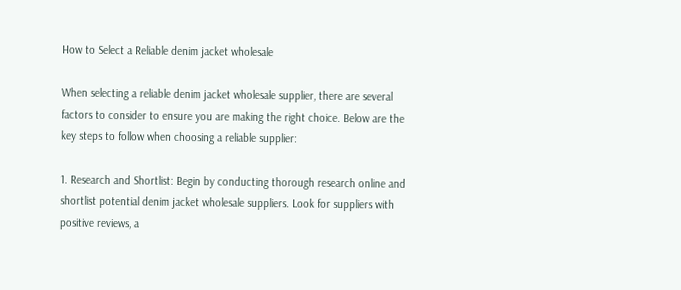How to Select a Reliable denim jacket wholesale

When selecting a reliable denim jacket wholesale supplier, there are several factors to consider to ensure you are making the right choice. Below are the key steps to follow when choosing a reliable supplier:

1. Research and Shortlist: Begin by conducting thorough research online and shortlist potential denim jacket wholesale suppliers. Look for suppliers with positive reviews, a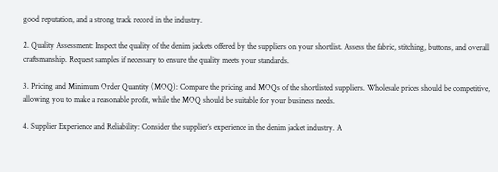good reputation, and a strong track record in the industry.

2. Quality Assessment: Inspect the quality of the denim jackets offered by the suppliers on your shortlist. Assess the fabric, stitching, buttons, and overall craftsmanship. Request samples if necessary to ensure the quality meets your standards.

3. Pricing and Minimum Order Quantity (MOQ): Compare the pricing and MOQs of the shortlisted suppliers. Wholesale prices should be competitive, allowing you to make a reasonable profit, while the MOQ should be suitable for your business needs.

4. Supplier Experience and Reliability: Consider the supplier’s experience in the denim jacket industry. A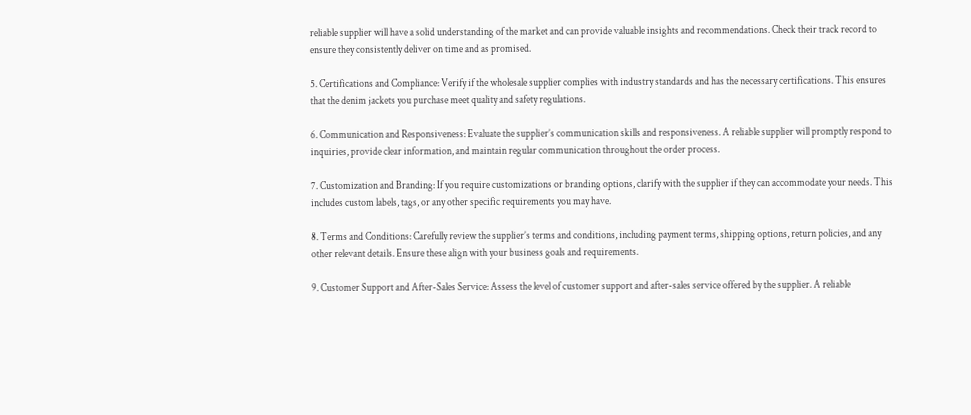reliable supplier will have a solid understanding of the market and can provide valuable insights and recommendations. Check their track record to ensure they consistently deliver on time and as promised.

5. Certifications and Compliance: Verify if the wholesale supplier complies with industry standards and has the necessary certifications. This ensures that the denim jackets you purchase meet quality and safety regulations.

6. Communication and Responsiveness: Evaluate the supplier’s communication skills and responsiveness. A reliable supplier will promptly respond to inquiries, provide clear information, and maintain regular communication throughout the order process.

7. Customization and Branding: If you require customizations or branding options, clarify with the supplier if they can accommodate your needs. This includes custom labels, tags, or any other specific requirements you may have.

8. Terms and Conditions: Carefully review the supplier’s terms and conditions, including payment terms, shipping options, return policies, and any other relevant details. Ensure these align with your business goals and requirements.

9. Customer Support and After-Sales Service: Assess the level of customer support and after-sales service offered by the supplier. A reliable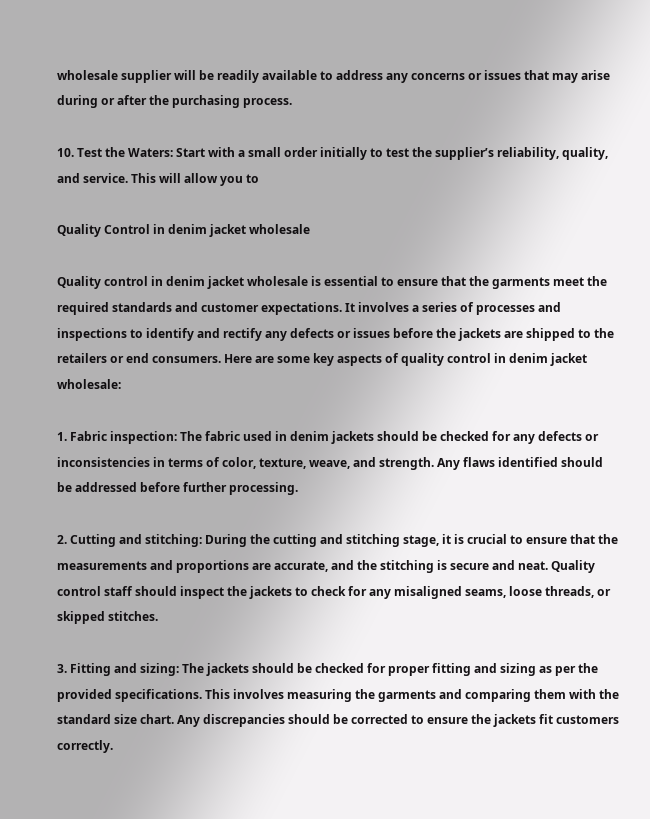wholesale supplier will be readily available to address any concerns or issues that may arise during or after the purchasing process.

10. Test the Waters: Start with a small order initially to test the supplier’s reliability, quality, and service. This will allow you to

Quality Control in denim jacket wholesale

Quality control in denim jacket wholesale is essential to ensure that the garments meet the required standards and customer expectations. It involves a series of processes and inspections to identify and rectify any defects or issues before the jackets are shipped to the retailers or end consumers. Here are some key aspects of quality control in denim jacket wholesale:

1. Fabric inspection: The fabric used in denim jackets should be checked for any defects or inconsistencies in terms of color, texture, weave, and strength. Any flaws identified should be addressed before further processing.

2. Cutting and stitching: During the cutting and stitching stage, it is crucial to ensure that the measurements and proportions are accurate, and the stitching is secure and neat. Quality control staff should inspect the jackets to check for any misaligned seams, loose threads, or skipped stitches.

3. Fitting and sizing: The jackets should be checked for proper fitting and sizing as per the provided specifications. This involves measuring the garments and comparing them with the standard size chart. Any discrepancies should be corrected to ensure the jackets fit customers correctly.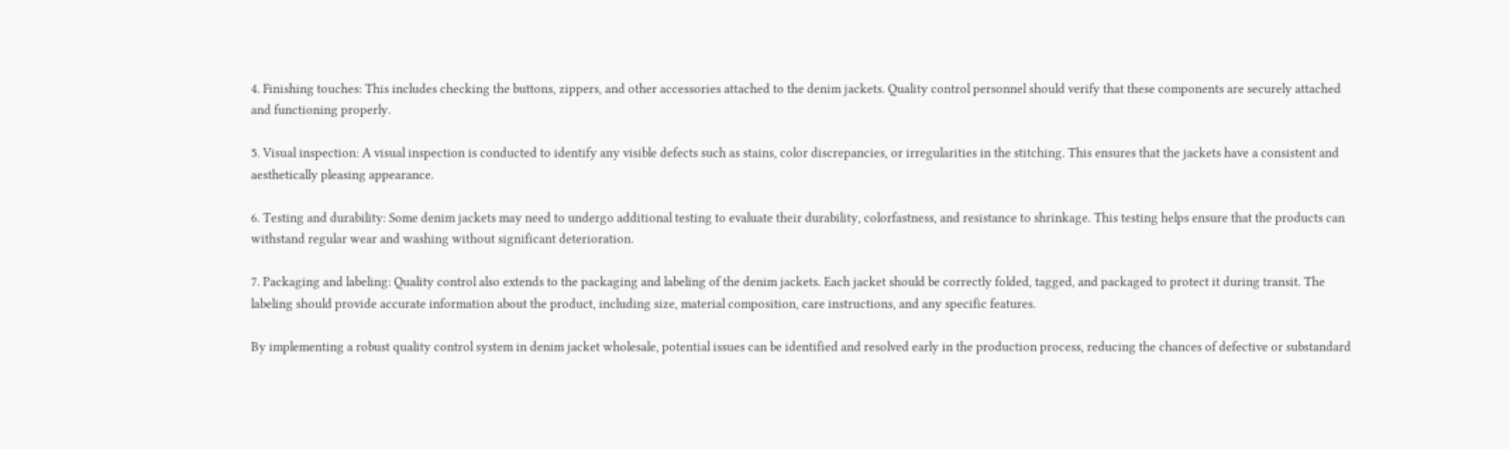4. Finishing touches: This includes checking the buttons, zippers, and other accessories attached to the denim jackets. Quality control personnel should verify that these components are securely attached and functioning properly.

5. Visual inspection: A visual inspection is conducted to identify any visible defects such as stains, color discrepancies, or irregularities in the stitching. This ensures that the jackets have a consistent and aesthetically pleasing appearance.

6. Testing and durability: Some denim jackets may need to undergo additional testing to evaluate their durability, colorfastness, and resistance to shrinkage. This testing helps ensure that the products can withstand regular wear and washing without significant deterioration.

7. Packaging and labeling: Quality control also extends to the packaging and labeling of the denim jackets. Each jacket should be correctly folded, tagged, and packaged to protect it during transit. The labeling should provide accurate information about the product, including size, material composition, care instructions, and any specific features.

By implementing a robust quality control system in denim jacket wholesale, potential issues can be identified and resolved early in the production process, reducing the chances of defective or substandard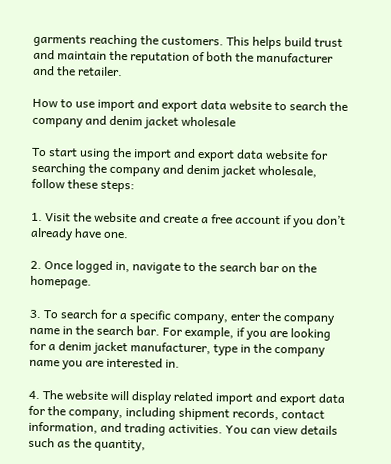garments reaching the customers. This helps build trust and maintain the reputation of both the manufacturer and the retailer.

How to use import and export data website to search the company and denim jacket wholesale

To start using the import and export data website for searching the company and denim jacket wholesale, follow these steps:

1. Visit the website and create a free account if you don’t already have one.

2. Once logged in, navigate to the search bar on the homepage.

3. To search for a specific company, enter the company name in the search bar. For example, if you are looking for a denim jacket manufacturer, type in the company name you are interested in.

4. The website will display related import and export data for the company, including shipment records, contact information, and trading activities. You can view details such as the quantity,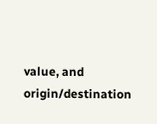value, and origin/destination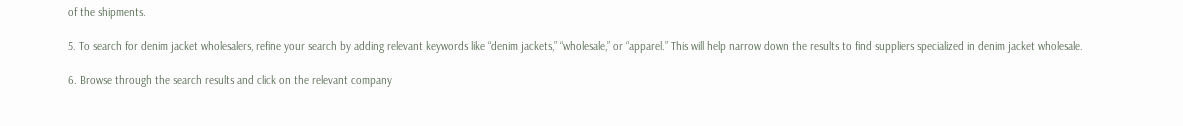of the shipments.

5. To search for denim jacket wholesalers, refine your search by adding relevant keywords like “denim jackets,” “wholesale,” or “apparel.” This will help narrow down the results to find suppliers specialized in denim jacket wholesale.

6. Browse through the search results and click on the relevant company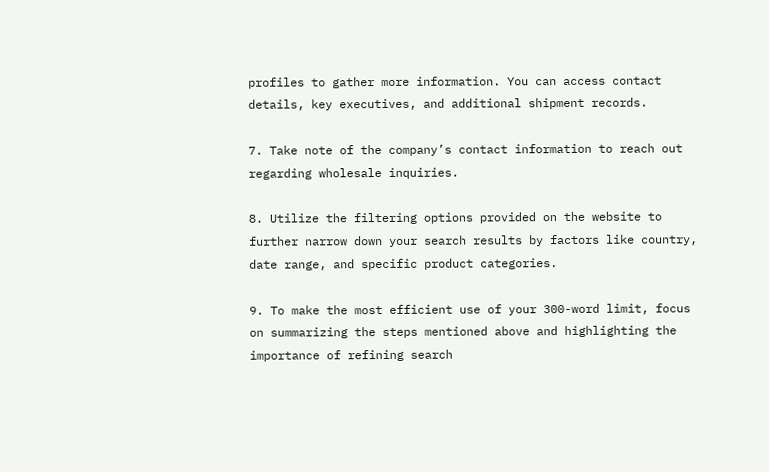profiles to gather more information. You can access contact details, key executives, and additional shipment records.

7. Take note of the company’s contact information to reach out regarding wholesale inquiries.

8. Utilize the filtering options provided on the website to further narrow down your search results by factors like country, date range, and specific product categories.

9. To make the most efficient use of your 300-word limit, focus on summarizing the steps mentioned above and highlighting the importance of refining search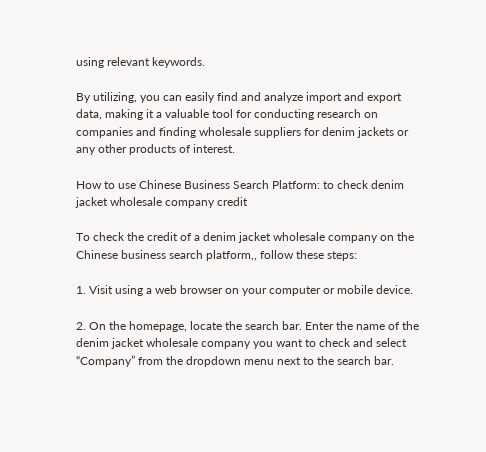using relevant keywords.

By utilizing, you can easily find and analyze import and export data, making it a valuable tool for conducting research on companies and finding wholesale suppliers for denim jackets or any other products of interest.

How to use Chinese Business Search Platform: to check denim jacket wholesale company credit

To check the credit of a denim jacket wholesale company on the Chinese business search platform,, follow these steps:

1. Visit using a web browser on your computer or mobile device.

2. On the homepage, locate the search bar. Enter the name of the denim jacket wholesale company you want to check and select “Company” from the dropdown menu next to the search bar.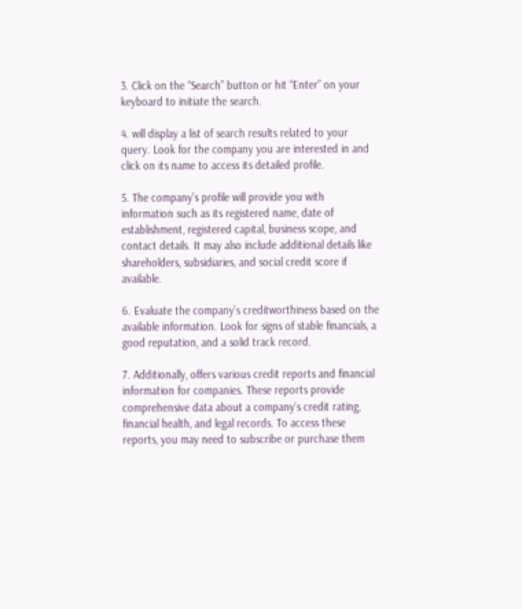3. Click on the “Search” button or hit “Enter” on your keyboard to initiate the search.

4. will display a list of search results related to your query. Look for the company you are interested in and click on its name to access its detailed profile.

5. The company’s profile will provide you with information such as its registered name, date of establishment, registered capital, business scope, and contact details. It may also include additional details like shareholders, subsidiaries, and social credit score if available.

6. Evaluate the company’s creditworthiness based on the available information. Look for signs of stable financials, a good reputation, and a solid track record.

7. Additionally, offers various credit reports and financial information for companies. These reports provide comprehensive data about a company’s credit rating, financial health, and legal records. To access these reports, you may need to subscribe or purchase them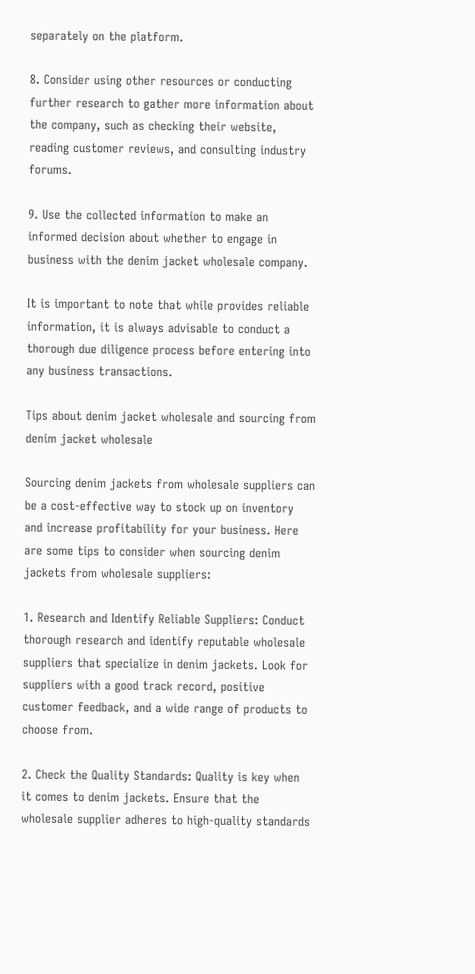separately on the platform.

8. Consider using other resources or conducting further research to gather more information about the company, such as checking their website, reading customer reviews, and consulting industry forums.

9. Use the collected information to make an informed decision about whether to engage in business with the denim jacket wholesale company.

It is important to note that while provides reliable information, it is always advisable to conduct a thorough due diligence process before entering into any business transactions.

Tips about denim jacket wholesale and sourcing from denim jacket wholesale

Sourcing denim jackets from wholesale suppliers can be a cost-effective way to stock up on inventory and increase profitability for your business. Here are some tips to consider when sourcing denim jackets from wholesale suppliers:

1. Research and Identify Reliable Suppliers: Conduct thorough research and identify reputable wholesale suppliers that specialize in denim jackets. Look for suppliers with a good track record, positive customer feedback, and a wide range of products to choose from.

2. Check the Quality Standards: Quality is key when it comes to denim jackets. Ensure that the wholesale supplier adheres to high-quality standards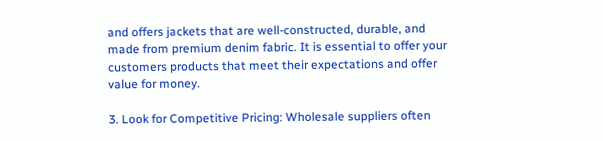and offers jackets that are well-constructed, durable, and made from premium denim fabric. It is essential to offer your customers products that meet their expectations and offer value for money.

3. Look for Competitive Pricing: Wholesale suppliers often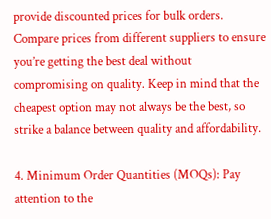provide discounted prices for bulk orders. Compare prices from different suppliers to ensure you’re getting the best deal without compromising on quality. Keep in mind that the cheapest option may not always be the best, so strike a balance between quality and affordability.

4. Minimum Order Quantities (MOQs): Pay attention to the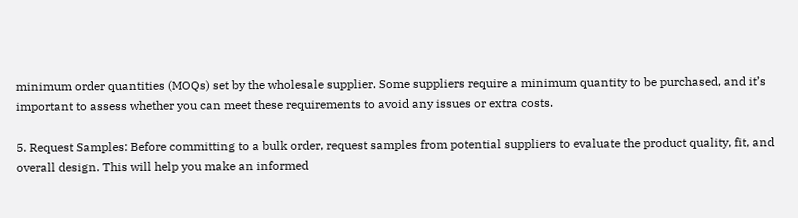minimum order quantities (MOQs) set by the wholesale supplier. Some suppliers require a minimum quantity to be purchased, and it’s important to assess whether you can meet these requirements to avoid any issues or extra costs.

5. Request Samples: Before committing to a bulk order, request samples from potential suppliers to evaluate the product quality, fit, and overall design. This will help you make an informed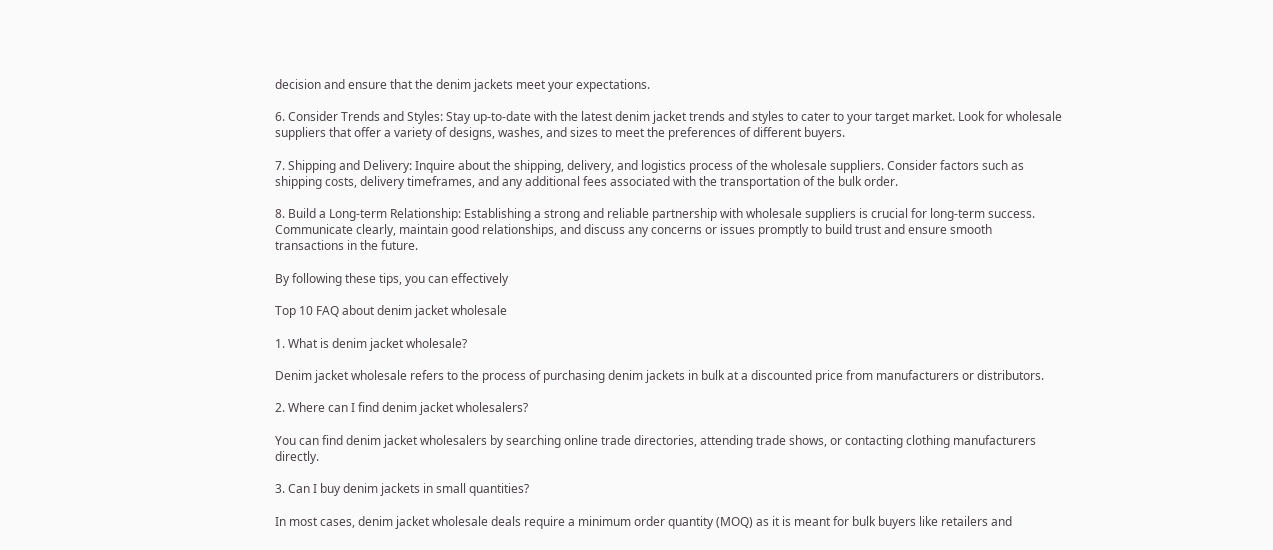decision and ensure that the denim jackets meet your expectations.

6. Consider Trends and Styles: Stay up-to-date with the latest denim jacket trends and styles to cater to your target market. Look for wholesale suppliers that offer a variety of designs, washes, and sizes to meet the preferences of different buyers.

7. Shipping and Delivery: Inquire about the shipping, delivery, and logistics process of the wholesale suppliers. Consider factors such as shipping costs, delivery timeframes, and any additional fees associated with the transportation of the bulk order.

8. Build a Long-term Relationship: Establishing a strong and reliable partnership with wholesale suppliers is crucial for long-term success. Communicate clearly, maintain good relationships, and discuss any concerns or issues promptly to build trust and ensure smooth transactions in the future.

By following these tips, you can effectively

Top 10 FAQ about denim jacket wholesale

1. What is denim jacket wholesale?

Denim jacket wholesale refers to the process of purchasing denim jackets in bulk at a discounted price from manufacturers or distributors.

2. Where can I find denim jacket wholesalers?

You can find denim jacket wholesalers by searching online trade directories, attending trade shows, or contacting clothing manufacturers directly.

3. Can I buy denim jackets in small quantities?

In most cases, denim jacket wholesale deals require a minimum order quantity (MOQ) as it is meant for bulk buyers like retailers and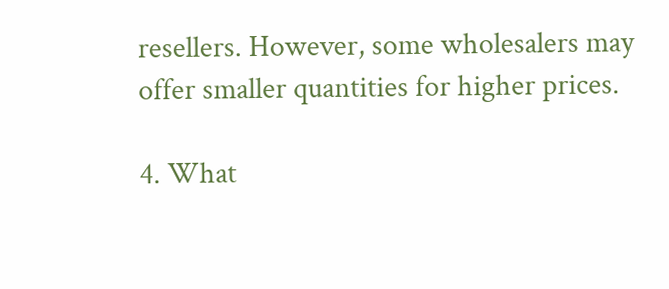resellers. However, some wholesalers may offer smaller quantities for higher prices.

4. What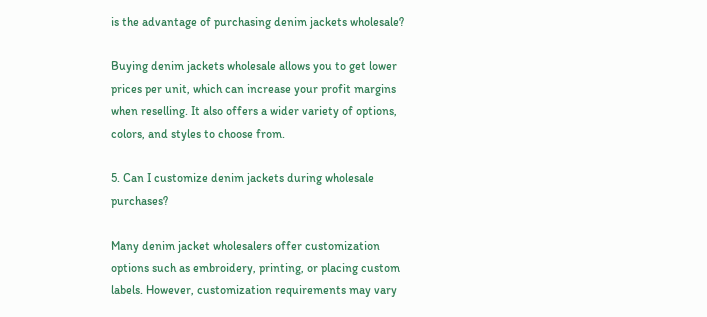is the advantage of purchasing denim jackets wholesale?

Buying denim jackets wholesale allows you to get lower prices per unit, which can increase your profit margins when reselling. It also offers a wider variety of options, colors, and styles to choose from.

5. Can I customize denim jackets during wholesale purchases?

Many denim jacket wholesalers offer customization options such as embroidery, printing, or placing custom labels. However, customization requirements may vary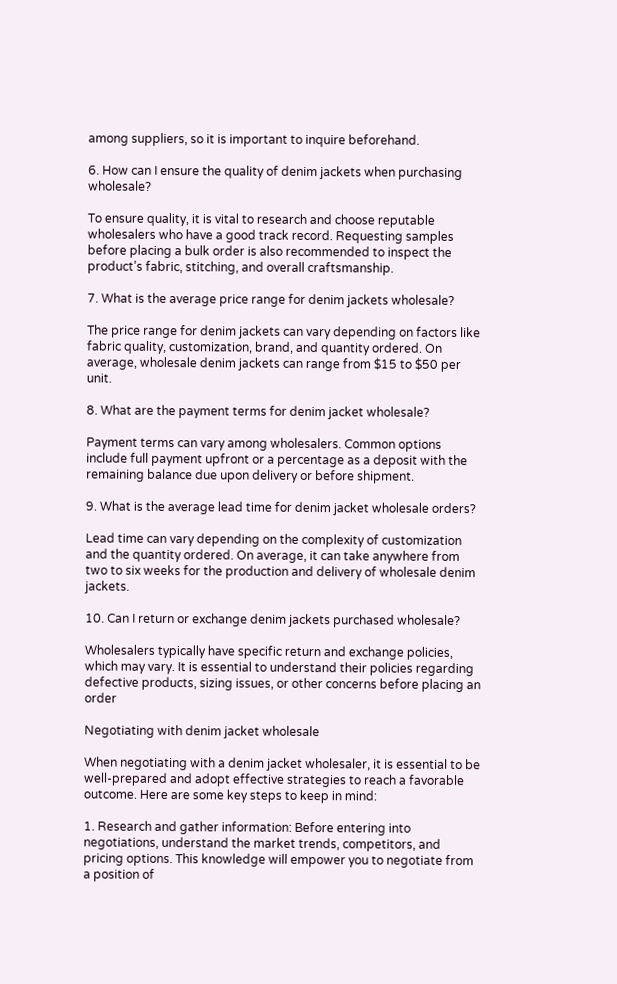among suppliers, so it is important to inquire beforehand.

6. How can I ensure the quality of denim jackets when purchasing wholesale?

To ensure quality, it is vital to research and choose reputable wholesalers who have a good track record. Requesting samples before placing a bulk order is also recommended to inspect the product’s fabric, stitching, and overall craftsmanship.

7. What is the average price range for denim jackets wholesale?

The price range for denim jackets can vary depending on factors like fabric quality, customization, brand, and quantity ordered. On average, wholesale denim jackets can range from $15 to $50 per unit.

8. What are the payment terms for denim jacket wholesale?

Payment terms can vary among wholesalers. Common options include full payment upfront or a percentage as a deposit with the remaining balance due upon delivery or before shipment.

9. What is the average lead time for denim jacket wholesale orders?

Lead time can vary depending on the complexity of customization and the quantity ordered. On average, it can take anywhere from two to six weeks for the production and delivery of wholesale denim jackets.

10. Can I return or exchange denim jackets purchased wholesale?

Wholesalers typically have specific return and exchange policies, which may vary. It is essential to understand their policies regarding defective products, sizing issues, or other concerns before placing an order

Negotiating with denim jacket wholesale

When negotiating with a denim jacket wholesaler, it is essential to be well-prepared and adopt effective strategies to reach a favorable outcome. Here are some key steps to keep in mind:

1. Research and gather information: Before entering into negotiations, understand the market trends, competitors, and pricing options. This knowledge will empower you to negotiate from a position of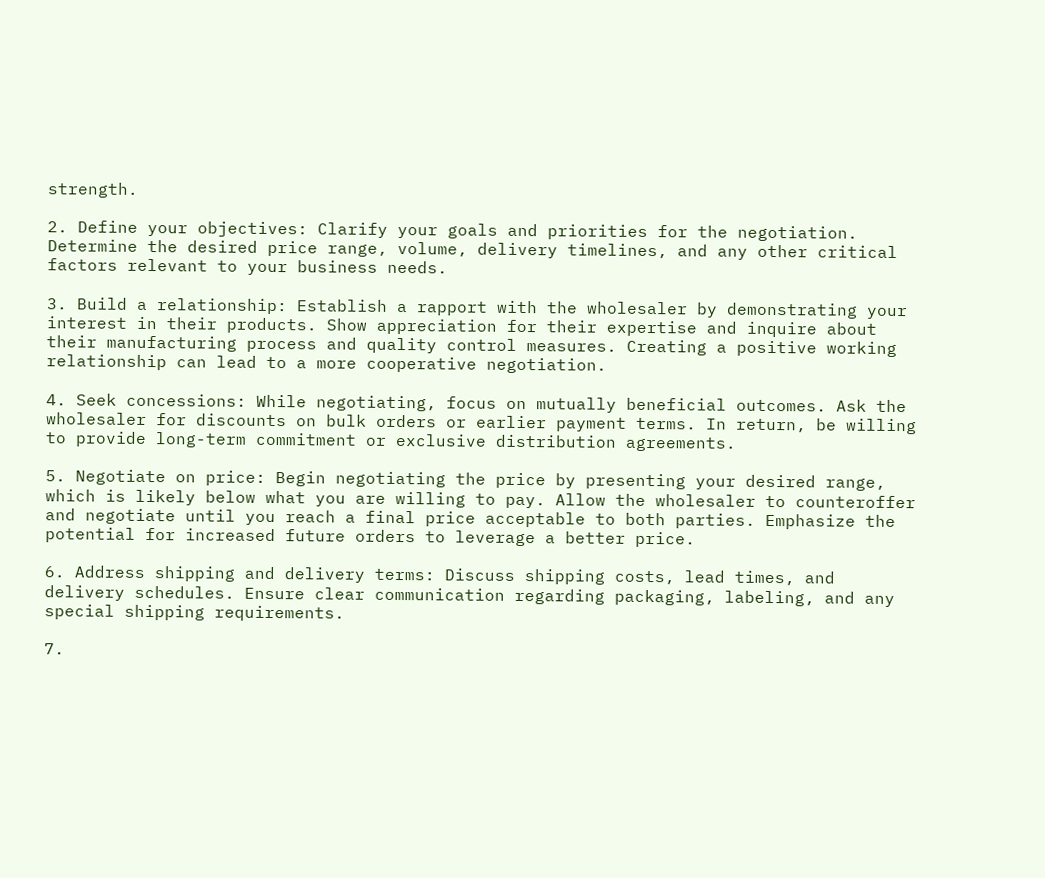strength.

2. Define your objectives: Clarify your goals and priorities for the negotiation. Determine the desired price range, volume, delivery timelines, and any other critical factors relevant to your business needs.

3. Build a relationship: Establish a rapport with the wholesaler by demonstrating your interest in their products. Show appreciation for their expertise and inquire about their manufacturing process and quality control measures. Creating a positive working relationship can lead to a more cooperative negotiation.

4. Seek concessions: While negotiating, focus on mutually beneficial outcomes. Ask the wholesaler for discounts on bulk orders or earlier payment terms. In return, be willing to provide long-term commitment or exclusive distribution agreements.

5. Negotiate on price: Begin negotiating the price by presenting your desired range, which is likely below what you are willing to pay. Allow the wholesaler to counteroffer and negotiate until you reach a final price acceptable to both parties. Emphasize the potential for increased future orders to leverage a better price.

6. Address shipping and delivery terms: Discuss shipping costs, lead times, and delivery schedules. Ensure clear communication regarding packaging, labeling, and any special shipping requirements.

7.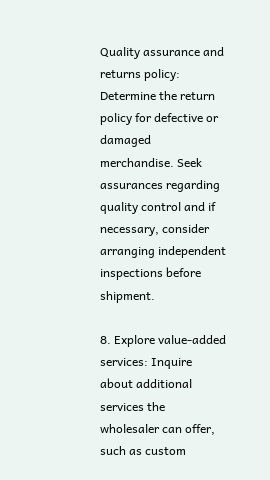Quality assurance and returns policy: Determine the return policy for defective or damaged merchandise. Seek assurances regarding quality control and if necessary, consider arranging independent inspections before shipment.

8. Explore value-added services: Inquire about additional services the wholesaler can offer, such as custom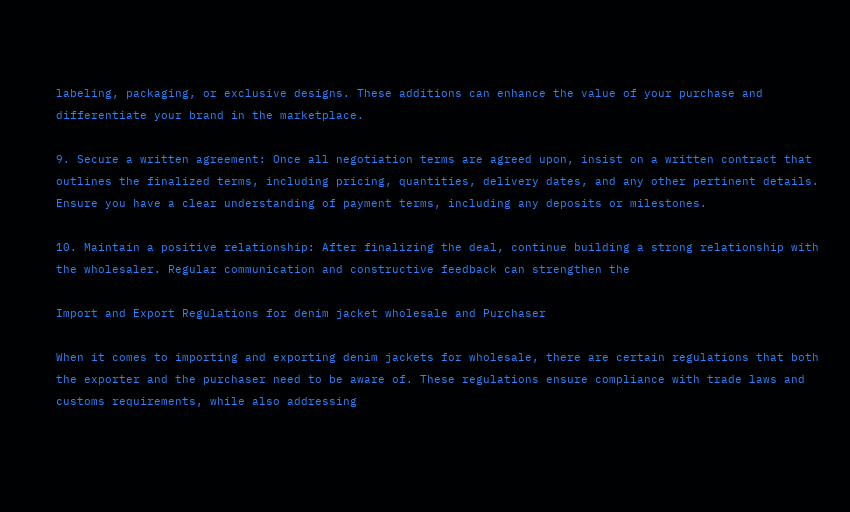labeling, packaging, or exclusive designs. These additions can enhance the value of your purchase and differentiate your brand in the marketplace.

9. Secure a written agreement: Once all negotiation terms are agreed upon, insist on a written contract that outlines the finalized terms, including pricing, quantities, delivery dates, and any other pertinent details. Ensure you have a clear understanding of payment terms, including any deposits or milestones.

10. Maintain a positive relationship: After finalizing the deal, continue building a strong relationship with the wholesaler. Regular communication and constructive feedback can strengthen the

Import and Export Regulations for denim jacket wholesale and Purchaser

When it comes to importing and exporting denim jackets for wholesale, there are certain regulations that both the exporter and the purchaser need to be aware of. These regulations ensure compliance with trade laws and customs requirements, while also addressing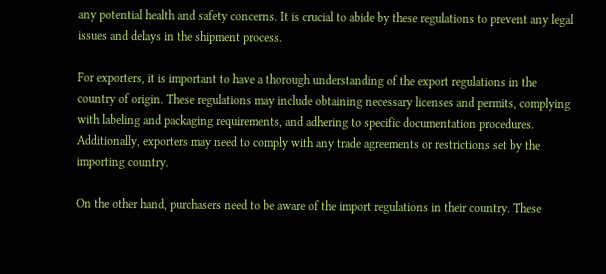any potential health and safety concerns. It is crucial to abide by these regulations to prevent any legal issues and delays in the shipment process.

For exporters, it is important to have a thorough understanding of the export regulations in the country of origin. These regulations may include obtaining necessary licenses and permits, complying with labeling and packaging requirements, and adhering to specific documentation procedures. Additionally, exporters may need to comply with any trade agreements or restrictions set by the importing country.

On the other hand, purchasers need to be aware of the import regulations in their country. These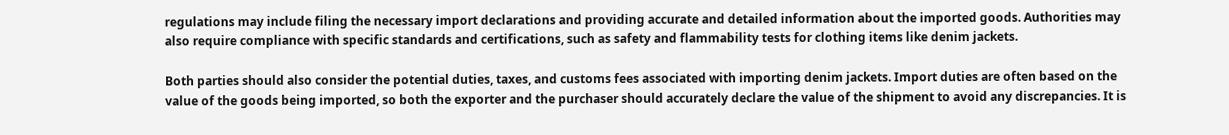regulations may include filing the necessary import declarations and providing accurate and detailed information about the imported goods. Authorities may also require compliance with specific standards and certifications, such as safety and flammability tests for clothing items like denim jackets.

Both parties should also consider the potential duties, taxes, and customs fees associated with importing denim jackets. Import duties are often based on the value of the goods being imported, so both the exporter and the purchaser should accurately declare the value of the shipment to avoid any discrepancies. It is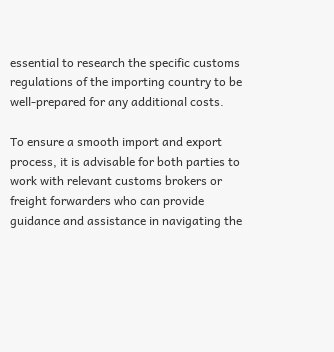essential to research the specific customs regulations of the importing country to be well-prepared for any additional costs.

To ensure a smooth import and export process, it is advisable for both parties to work with relevant customs brokers or freight forwarders who can provide guidance and assistance in navigating the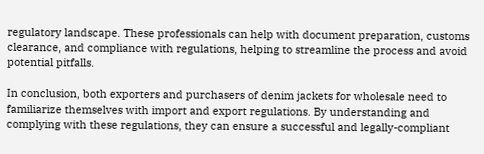regulatory landscape. These professionals can help with document preparation, customs clearance, and compliance with regulations, helping to streamline the process and avoid potential pitfalls.

In conclusion, both exporters and purchasers of denim jackets for wholesale need to familiarize themselves with import and export regulations. By understanding and complying with these regulations, they can ensure a successful and legally-compliant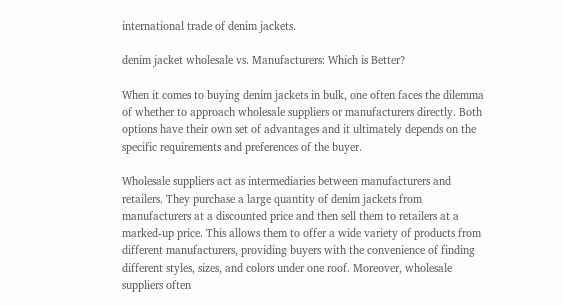international trade of denim jackets.

denim jacket wholesale vs. Manufacturers: Which is Better?

When it comes to buying denim jackets in bulk, one often faces the dilemma of whether to approach wholesale suppliers or manufacturers directly. Both options have their own set of advantages and it ultimately depends on the specific requirements and preferences of the buyer.

Wholesale suppliers act as intermediaries between manufacturers and retailers. They purchase a large quantity of denim jackets from manufacturers at a discounted price and then sell them to retailers at a marked-up price. This allows them to offer a wide variety of products from different manufacturers, providing buyers with the convenience of finding different styles, sizes, and colors under one roof. Moreover, wholesale suppliers often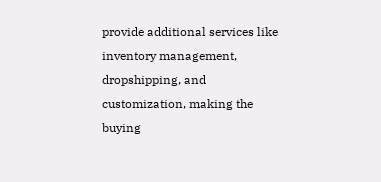provide additional services like inventory management, dropshipping, and customization, making the buying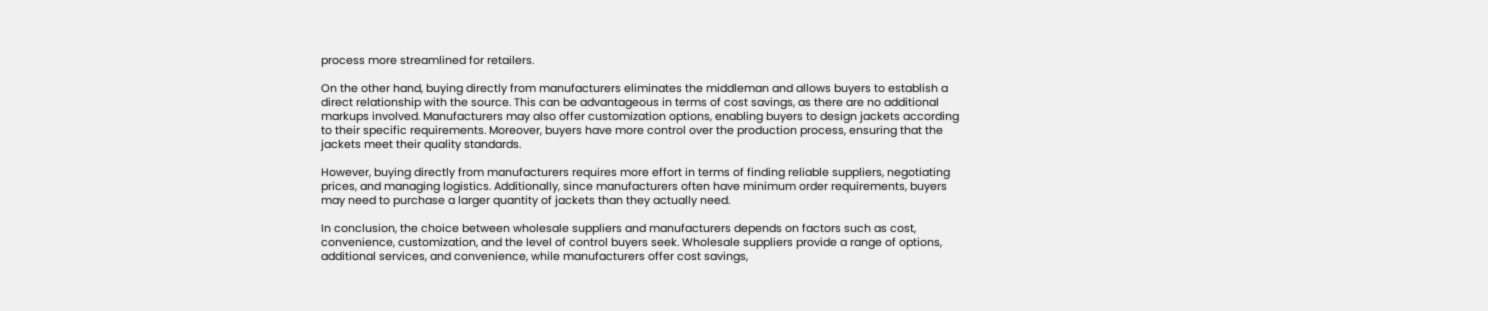process more streamlined for retailers.

On the other hand, buying directly from manufacturers eliminates the middleman and allows buyers to establish a direct relationship with the source. This can be advantageous in terms of cost savings, as there are no additional markups involved. Manufacturers may also offer customization options, enabling buyers to design jackets according to their specific requirements. Moreover, buyers have more control over the production process, ensuring that the jackets meet their quality standards.

However, buying directly from manufacturers requires more effort in terms of finding reliable suppliers, negotiating prices, and managing logistics. Additionally, since manufacturers often have minimum order requirements, buyers may need to purchase a larger quantity of jackets than they actually need.

In conclusion, the choice between wholesale suppliers and manufacturers depends on factors such as cost, convenience, customization, and the level of control buyers seek. Wholesale suppliers provide a range of options, additional services, and convenience, while manufacturers offer cost savings,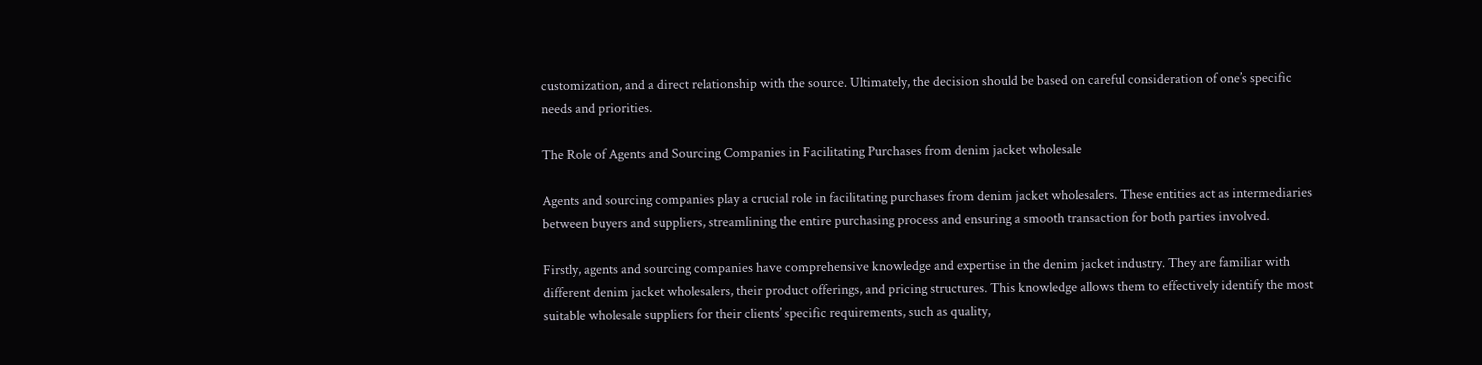customization, and a direct relationship with the source. Ultimately, the decision should be based on careful consideration of one’s specific needs and priorities.

The Role of Agents and Sourcing Companies in Facilitating Purchases from denim jacket wholesale

Agents and sourcing companies play a crucial role in facilitating purchases from denim jacket wholesalers. These entities act as intermediaries between buyers and suppliers, streamlining the entire purchasing process and ensuring a smooth transaction for both parties involved.

Firstly, agents and sourcing companies have comprehensive knowledge and expertise in the denim jacket industry. They are familiar with different denim jacket wholesalers, their product offerings, and pricing structures. This knowledge allows them to effectively identify the most suitable wholesale suppliers for their clients’ specific requirements, such as quality,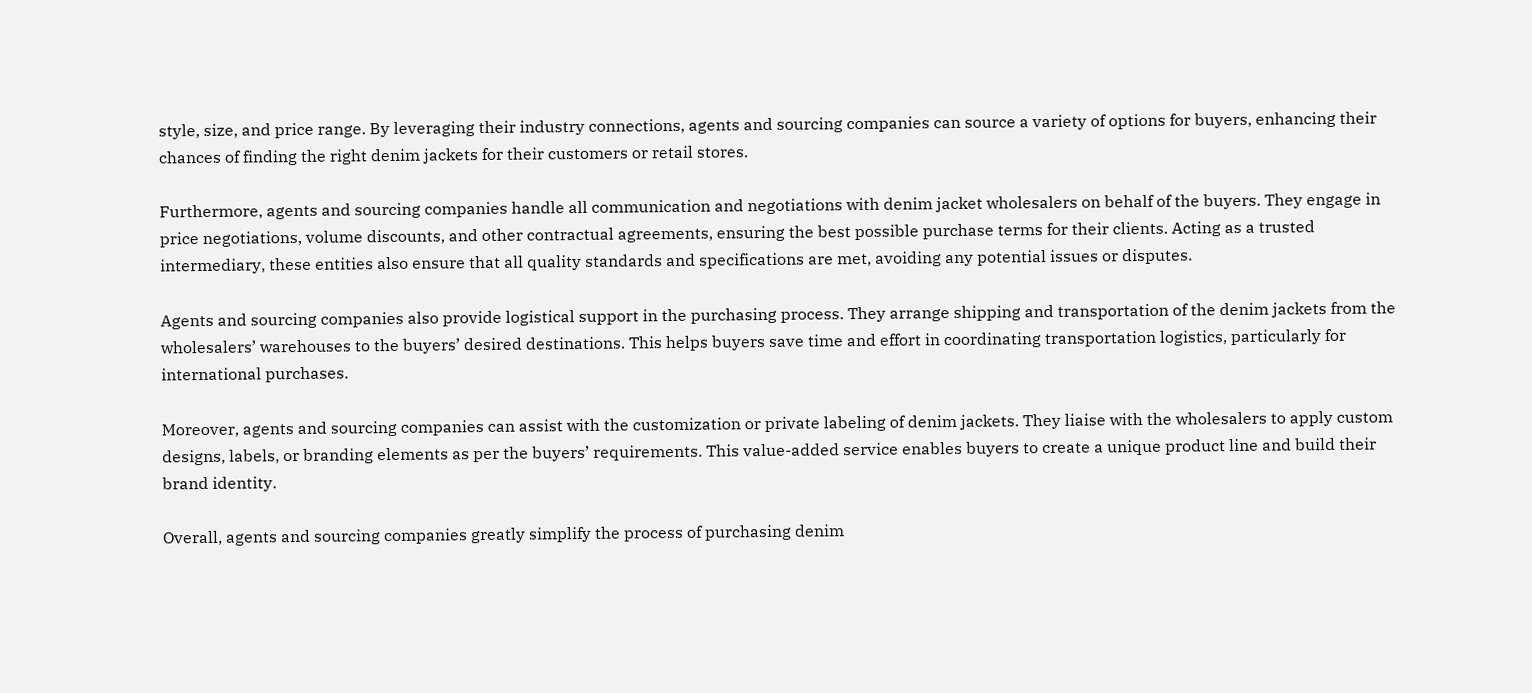style, size, and price range. By leveraging their industry connections, agents and sourcing companies can source a variety of options for buyers, enhancing their chances of finding the right denim jackets for their customers or retail stores.

Furthermore, agents and sourcing companies handle all communication and negotiations with denim jacket wholesalers on behalf of the buyers. They engage in price negotiations, volume discounts, and other contractual agreements, ensuring the best possible purchase terms for their clients. Acting as a trusted intermediary, these entities also ensure that all quality standards and specifications are met, avoiding any potential issues or disputes.

Agents and sourcing companies also provide logistical support in the purchasing process. They arrange shipping and transportation of the denim jackets from the wholesalers’ warehouses to the buyers’ desired destinations. This helps buyers save time and effort in coordinating transportation logistics, particularly for international purchases.

Moreover, agents and sourcing companies can assist with the customization or private labeling of denim jackets. They liaise with the wholesalers to apply custom designs, labels, or branding elements as per the buyers’ requirements. This value-added service enables buyers to create a unique product line and build their brand identity.

Overall, agents and sourcing companies greatly simplify the process of purchasing denim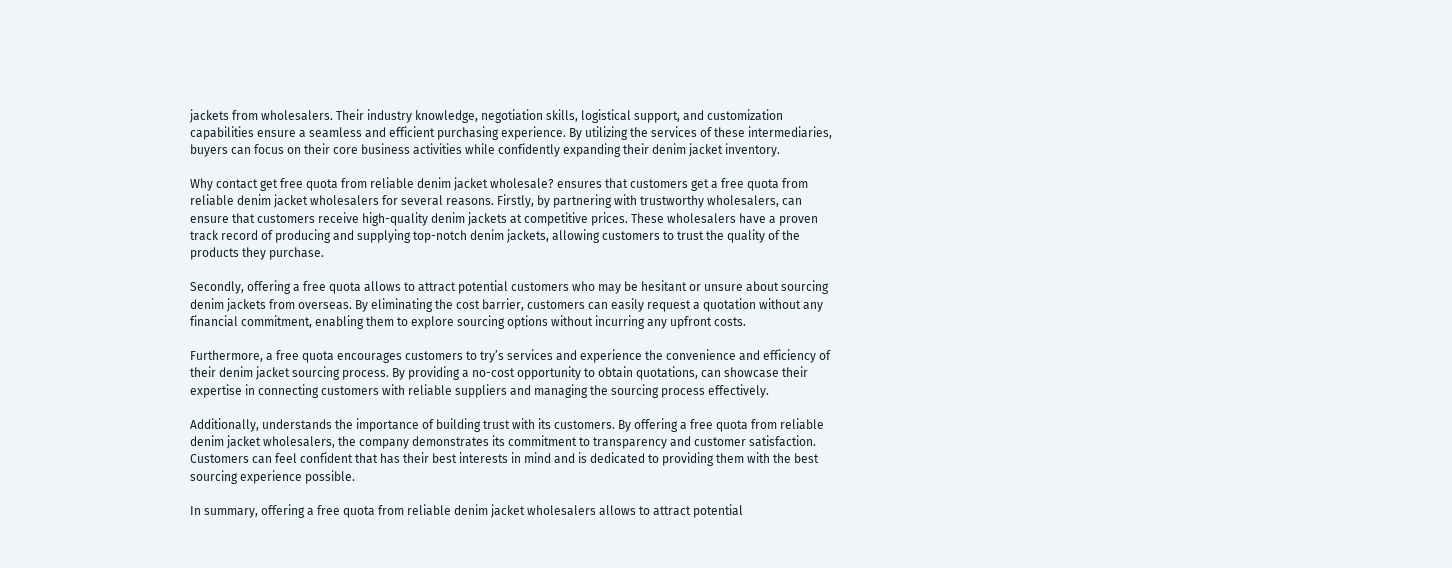jackets from wholesalers. Their industry knowledge, negotiation skills, logistical support, and customization capabilities ensure a seamless and efficient purchasing experience. By utilizing the services of these intermediaries, buyers can focus on their core business activities while confidently expanding their denim jacket inventory.

Why contact get free quota from reliable denim jacket wholesale? ensures that customers get a free quota from reliable denim jacket wholesalers for several reasons. Firstly, by partnering with trustworthy wholesalers, can ensure that customers receive high-quality denim jackets at competitive prices. These wholesalers have a proven track record of producing and supplying top-notch denim jackets, allowing customers to trust the quality of the products they purchase.

Secondly, offering a free quota allows to attract potential customers who may be hesitant or unsure about sourcing denim jackets from overseas. By eliminating the cost barrier, customers can easily request a quotation without any financial commitment, enabling them to explore sourcing options without incurring any upfront costs.

Furthermore, a free quota encourages customers to try’s services and experience the convenience and efficiency of their denim jacket sourcing process. By providing a no-cost opportunity to obtain quotations, can showcase their expertise in connecting customers with reliable suppliers and managing the sourcing process effectively.

Additionally, understands the importance of building trust with its customers. By offering a free quota from reliable denim jacket wholesalers, the company demonstrates its commitment to transparency and customer satisfaction. Customers can feel confident that has their best interests in mind and is dedicated to providing them with the best sourcing experience possible.

In summary, offering a free quota from reliable denim jacket wholesalers allows to attract potential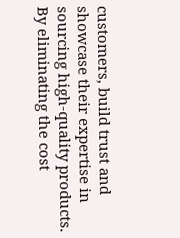customers, build trust and showcase their expertise in sourcing high-quality products. By eliminating the cost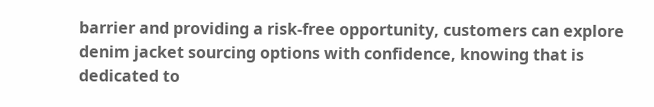barrier and providing a risk-free opportunity, customers can explore denim jacket sourcing options with confidence, knowing that is dedicated to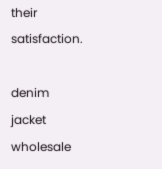their satisfaction.

denim jacket wholesale